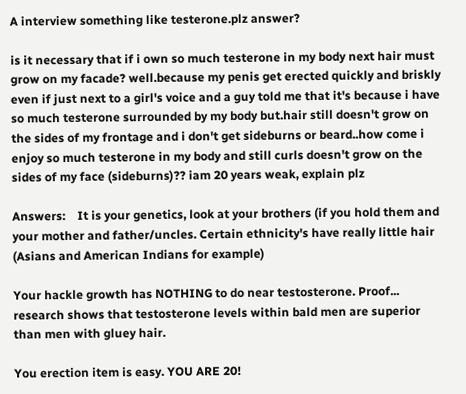A interview something like testerone.plz answer?

is it necessary that if i own so much testerone in my body next hair must grow on my facade? well.because my penis get erected quickly and briskly even if just next to a girl's voice and a guy told me that it's because i have so much testerone surrounded by my body but.hair still doesn't grow on the sides of my frontage and i don't get sideburns or beard..how come i enjoy so much testerone in my body and still curls doesn't grow on the sides of my face (sideburns)?? iam 20 years weak, explain plz

Answers:    It is your genetics, look at your brothers (if you hold them and your mother and father/uncles. Certain ethnicity's have really little hair (Asians and American Indians for example)

Your hackle growth has NOTHING to do near testosterone. Proof... research shows that testosterone levels within bald men are superior than men with gluey hair.

You erection item is easy. YOU ARE 20!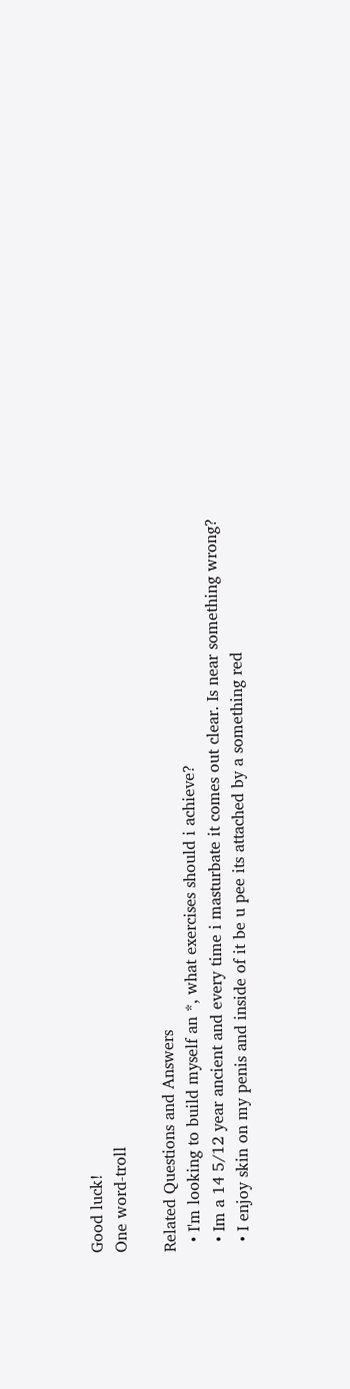Good luck!
One word-troll

Related Questions and Answers
  • I'm looking to build myself an *, what exercises should i achieve?
  • Im a 14 5/12 year ancient and every time i masturbate it comes out clear. Is near something wrong?
  • I enjoy skin on my penis and inside of it be u pee its attached by a something red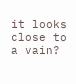it looks close to a vain?